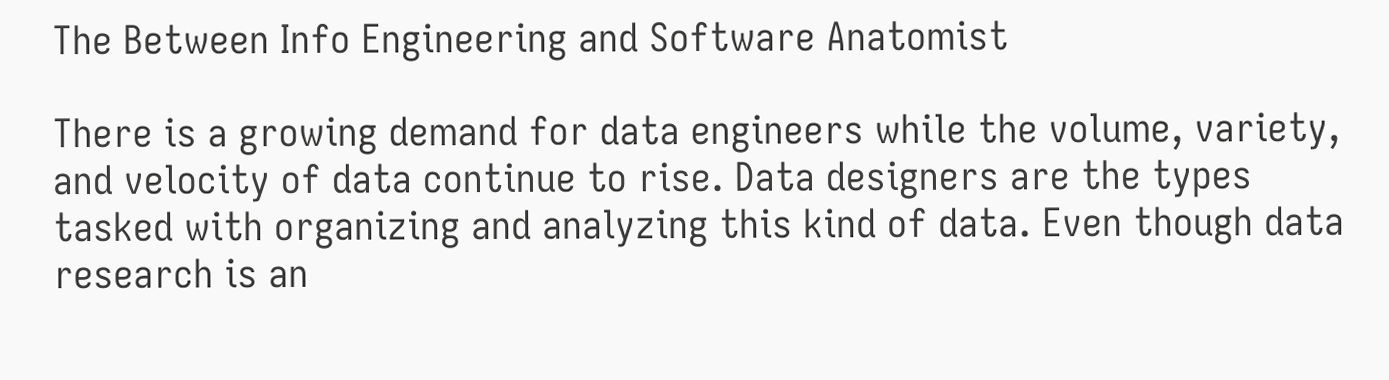The Between Info Engineering and Software Anatomist

There is a growing demand for data engineers while the volume, variety, and velocity of data continue to rise. Data designers are the types tasked with organizing and analyzing this kind of data. Even though data research is an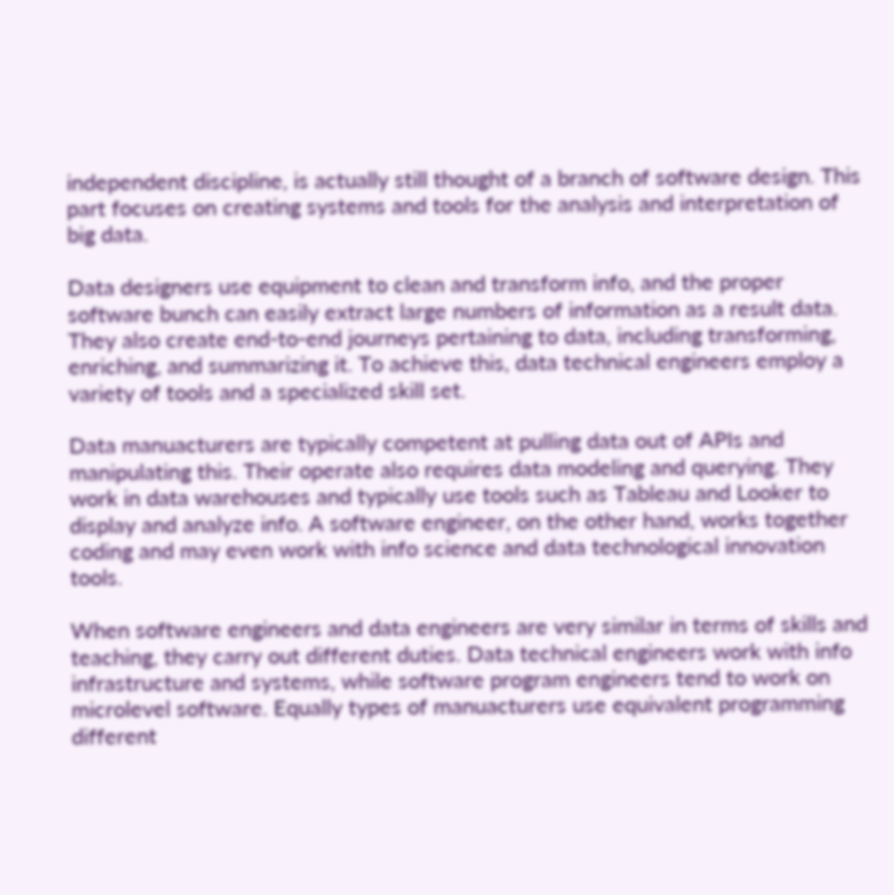independent discipline, is actually still thought of a branch of software design. This part focuses on creating systems and tools for the analysis and interpretation of big data.

Data designers use equipment to clean and transform info, and the proper software bunch can easily extract large numbers of information as a result data. They also create end-to-end journeys pertaining to data, including transforming, enriching, and summarizing it. To achieve this, data technical engineers employ a variety of tools and a specialized skill set.

Data manuacturers are typically competent at pulling data out of APIs and manipulating this. Their operate also requires data modeling and querying. They work in data warehouses and typically use tools such as Tableau and Looker to display and analyze info. A software engineer, on the other hand, works together coding and may even work with info science and data technological innovation tools.

When software engineers and data engineers are very similar in terms of skills and teaching, they carry out different duties. Data technical engineers work with info infrastructure and systems, while software program engineers tend to work on microlevel software. Equally types of manuacturers use equivalent programming different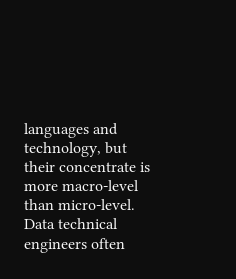languages and technology, but their concentrate is more macro-level than micro-level. Data technical engineers often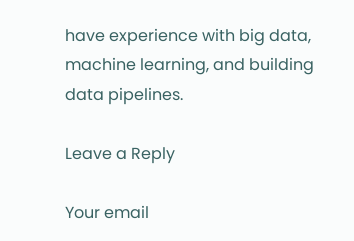have experience with big data, machine learning, and building data pipelines.

Leave a Reply

Your email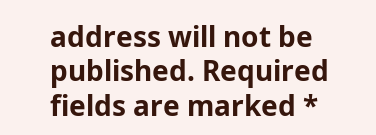address will not be published. Required fields are marked *